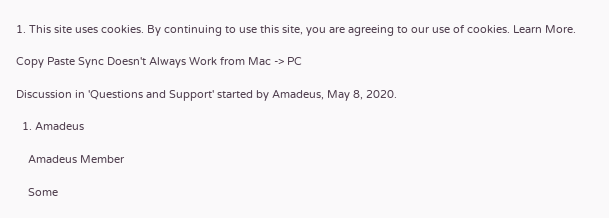1. This site uses cookies. By continuing to use this site, you are agreeing to our use of cookies. Learn More.

Copy Paste Sync Doesn't Always Work from Mac -> PC

Discussion in 'Questions and Support' started by Amadeus, May 8, 2020.

  1. Amadeus

    Amadeus Member

    Some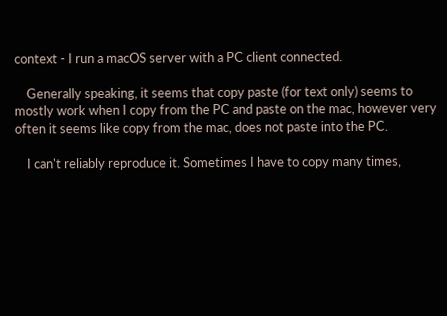context - I run a macOS server with a PC client connected.

    Generally speaking, it seems that copy paste (for text only) seems to mostly work when I copy from the PC and paste on the mac, however very often it seems like copy from the mac, does not paste into the PC.

    I can't reliably reproduce it. Sometimes I have to copy many times,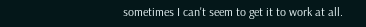sometimes I can't seem to get it to work at all.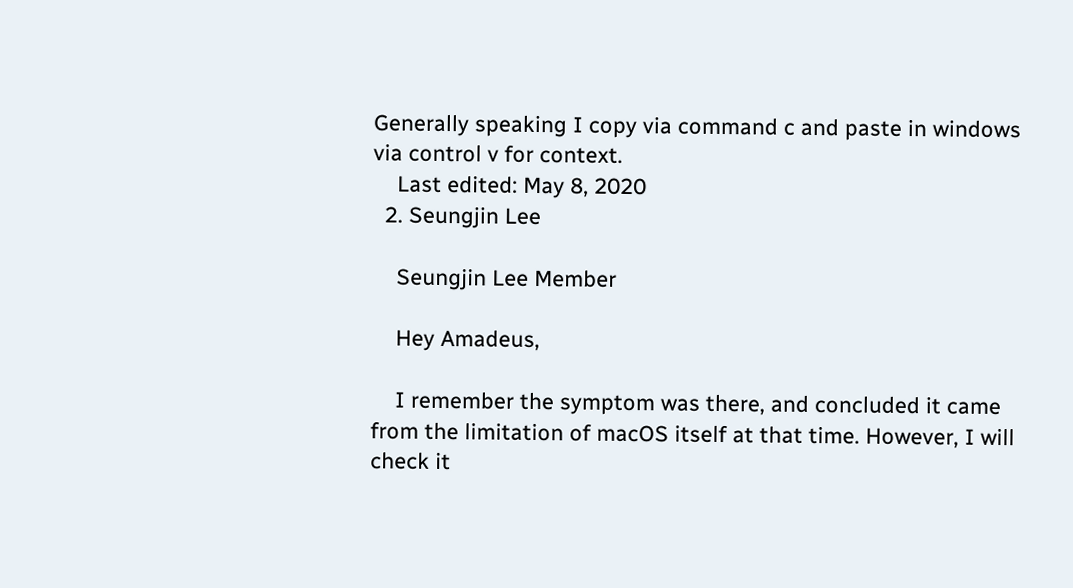Generally speaking I copy via command c and paste in windows via control v for context.
    Last edited: May 8, 2020
  2. Seungjin Lee

    Seungjin Lee Member

    Hey Amadeus,

    I remember the symptom was there, and concluded it came from the limitation of macOS itself at that time. However, I will check it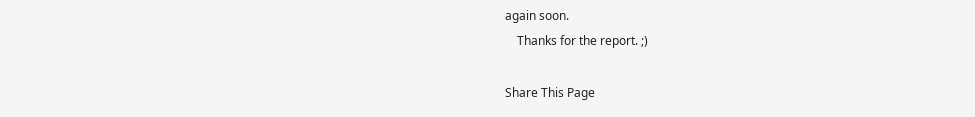again soon.
    Thanks for the report. ;)

Share This Page